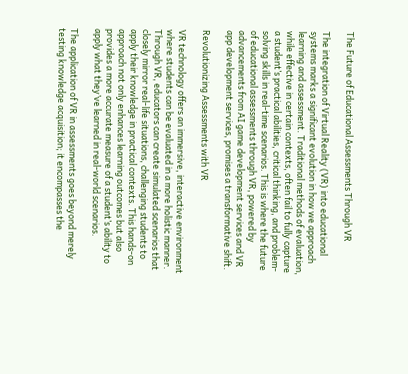The Future of Educational Assessments Through VR

The integration of Virtual Reality (VR) into educational systems marks a significant evolution in how we approach learning and assessment. Traditional methods of evaluation, while effective in certain contexts, often fail to fully capture a student’s practical abilities, critical thinking, and problem-solving skills in real-time scenarios. This is where the future of educational assessments through VR, powered by advancements from AI game development services and VR app development services, promises a transformative shift.

Revolutionizing Assessments with VR

VR technology offers an immersive, interactive environment where students can be evaluated in a more holistic manner. Through VR, educators can create simulated scenarios that closely mirror real-life situations, challenging students to apply their knowledge in practical contexts. This hands-on approach not only enhances learning outcomes but also provides a more accurate measure of a student’s ability to apply what they’ve learned in real-world scenarios.

The application of VR in assessments goes beyond merely testing knowledge acquisition; it encompasses the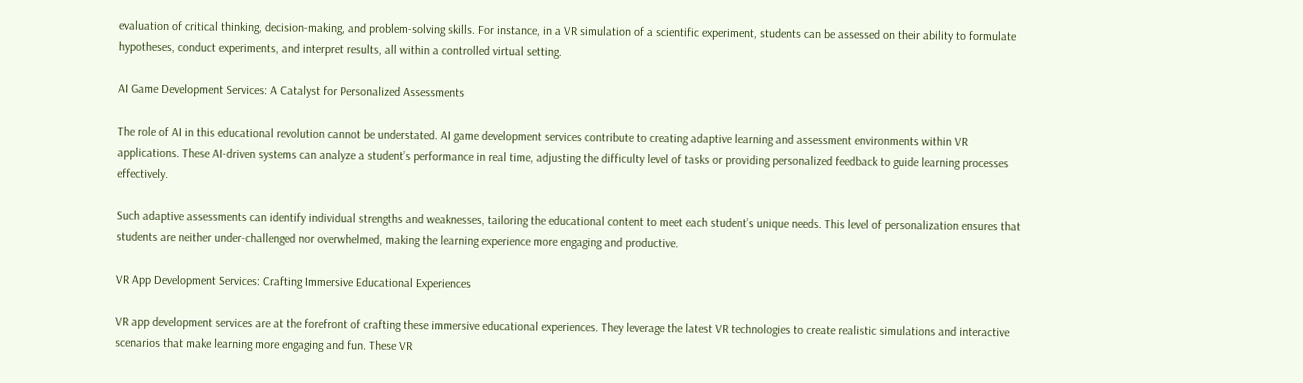evaluation of critical thinking, decision-making, and problem-solving skills. For instance, in a VR simulation of a scientific experiment, students can be assessed on their ability to formulate hypotheses, conduct experiments, and interpret results, all within a controlled virtual setting.

AI Game Development Services: A Catalyst for Personalized Assessments

The role of AI in this educational revolution cannot be understated. AI game development services contribute to creating adaptive learning and assessment environments within VR applications. These AI-driven systems can analyze a student’s performance in real time, adjusting the difficulty level of tasks or providing personalized feedback to guide learning processes effectively.

Such adaptive assessments can identify individual strengths and weaknesses, tailoring the educational content to meet each student’s unique needs. This level of personalization ensures that students are neither under-challenged nor overwhelmed, making the learning experience more engaging and productive.

VR App Development Services: Crafting Immersive Educational Experiences

VR app development services are at the forefront of crafting these immersive educational experiences. They leverage the latest VR technologies to create realistic simulations and interactive scenarios that make learning more engaging and fun. These VR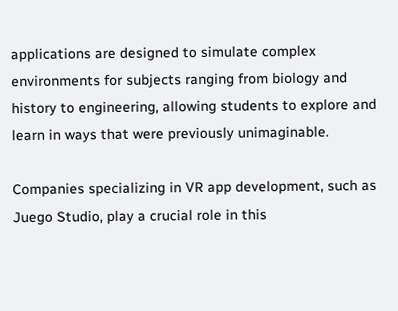applications are designed to simulate complex environments for subjects ranging from biology and history to engineering, allowing students to explore and learn in ways that were previously unimaginable.

Companies specializing in VR app development, such as Juego Studio, play a crucial role in this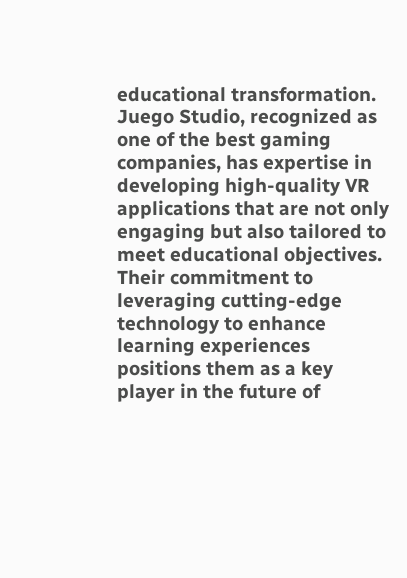educational transformation. Juego Studio, recognized as one of the best gaming companies, has expertise in developing high-quality VR applications that are not only engaging but also tailored to meet educational objectives. Their commitment to leveraging cutting-edge technology to enhance learning experiences positions them as a key player in the future of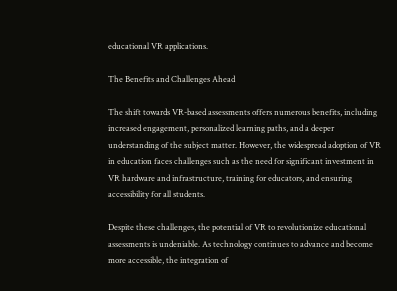educational VR applications.

The Benefits and Challenges Ahead

The shift towards VR-based assessments offers numerous benefits, including increased engagement, personalized learning paths, and a deeper understanding of the subject matter. However, the widespread adoption of VR in education faces challenges such as the need for significant investment in VR hardware and infrastructure, training for educators, and ensuring accessibility for all students.

Despite these challenges, the potential of VR to revolutionize educational assessments is undeniable. As technology continues to advance and become more accessible, the integration of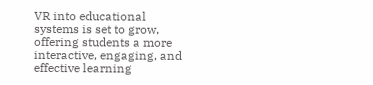VR into educational systems is set to grow, offering students a more interactive, engaging, and effective learning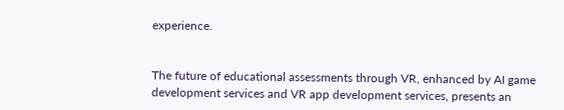experience.


The future of educational assessments through VR, enhanced by AI game development services and VR app development services, presents an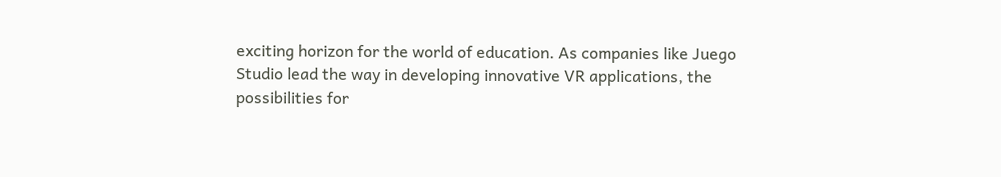exciting horizon for the world of education. As companies like Juego Studio lead the way in developing innovative VR applications, the possibilities for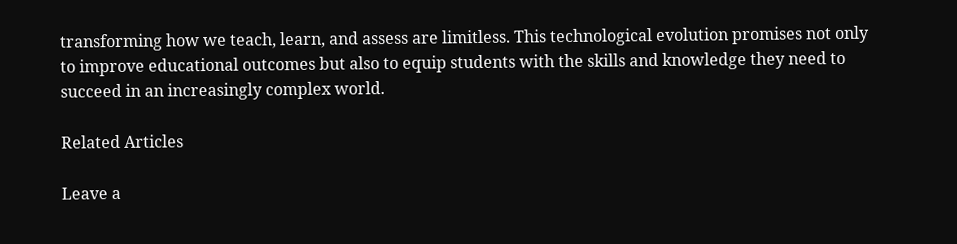transforming how we teach, learn, and assess are limitless. This technological evolution promises not only to improve educational outcomes but also to equip students with the skills and knowledge they need to succeed in an increasingly complex world.

Related Articles

Leave a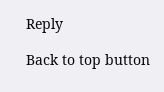Reply

Back to top button